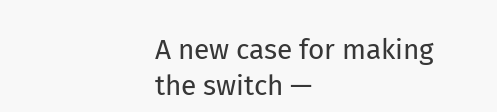A new case for making the switch —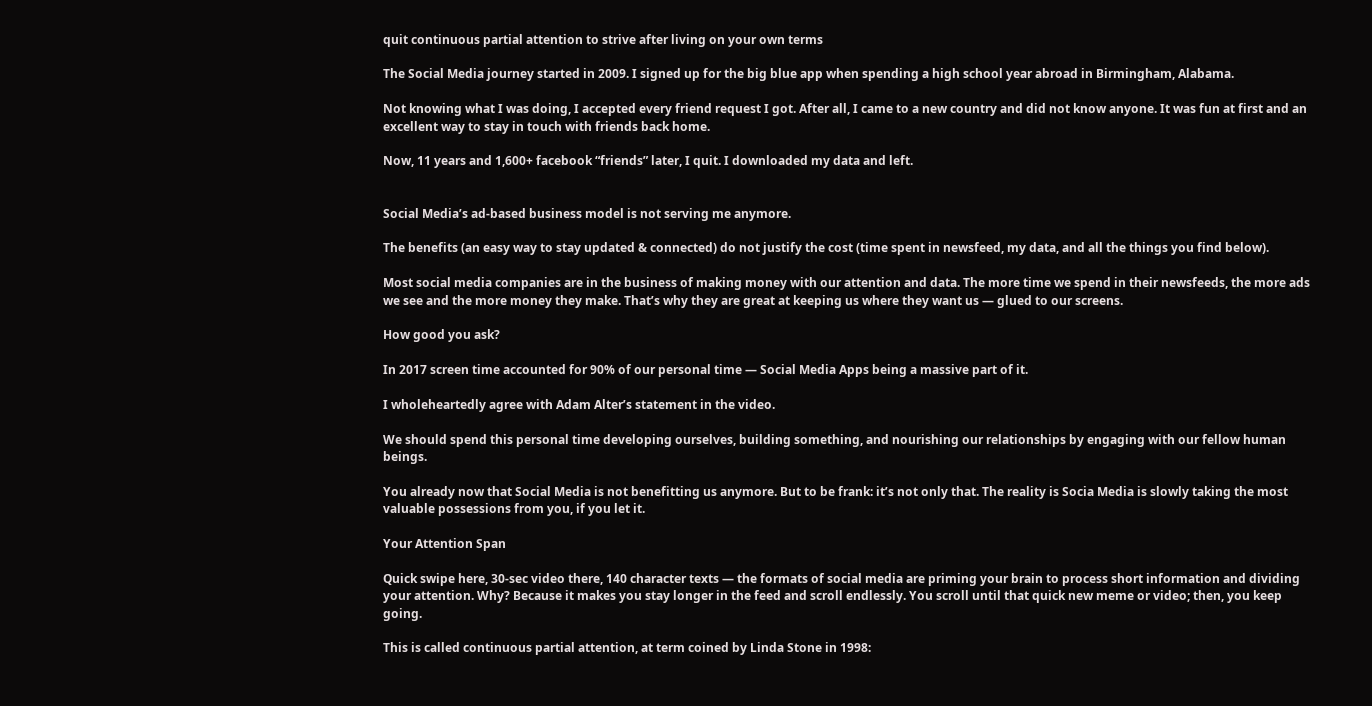quit continuous partial attention to strive after living on your own terms

The Social Media journey started in 2009. I signed up for the big blue app when spending a high school year abroad in Birmingham, Alabama.

Not knowing what I was doing, I accepted every friend request I got. After all, I came to a new country and did not know anyone. It was fun at first and an excellent way to stay in touch with friends back home.

Now, 11 years and 1,600+ facebook “friends” later, I quit. I downloaded my data and left.


Social Media’s ad-based business model is not serving me anymore.

The benefits (an easy way to stay updated & connected) do not justify the cost (time spent in newsfeed, my data, and all the things you find below).

Most social media companies are in the business of making money with our attention and data. The more time we spend in their newsfeeds, the more ads we see and the more money they make. That’s why they are great at keeping us where they want us — glued to our screens.

How good you ask?

In 2017 screen time accounted for 90% of our personal time — Social Media Apps being a massive part of it.

I wholeheartedly agree with Adam Alter’s statement in the video.

We should spend this personal time developing ourselves, building something, and nourishing our relationships by engaging with our fellow human beings.

You already now that Social Media is not benefitting us anymore. But to be frank: it’s not only that. The reality is Socia Media is slowly taking the most valuable possessions from you, if you let it.

Your Attention Span

Quick swipe here, 30-sec video there, 140 character texts — the formats of social media are priming your brain to process short information and dividing your attention. Why? Because it makes you stay longer in the feed and scroll endlessly. You scroll until that quick new meme or video; then, you keep going.

This is called continuous partial attention, at term coined by Linda Stone in 1998: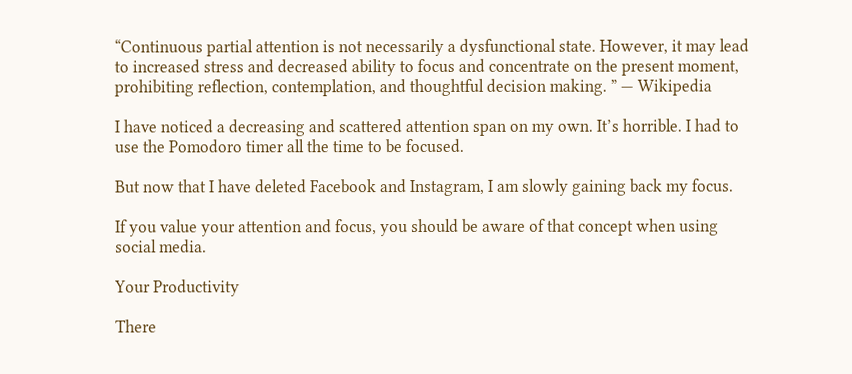“Continuous partial attention is not necessarily a dysfunctional state. However, it may lead to increased stress and decreased ability to focus and concentrate on the present moment, prohibiting reflection, contemplation, and thoughtful decision making. ” — Wikipedia

I have noticed a decreasing and scattered attention span on my own. It’s horrible. I had to use the Pomodoro timer all the time to be focused.

But now that I have deleted Facebook and Instagram, I am slowly gaining back my focus.

If you value your attention and focus, you should be aware of that concept when using social media.

Your Productivity

There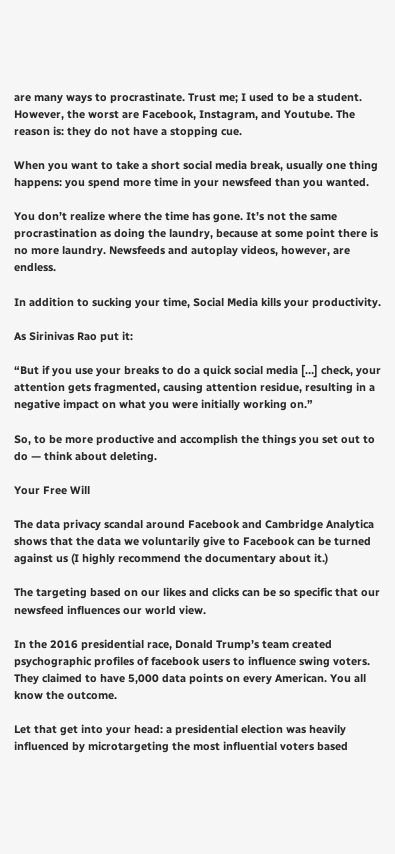are many ways to procrastinate. Trust me; I used to be a student. However, the worst are Facebook, Instagram, and Youtube. The reason is: they do not have a stopping cue.

When you want to take a short social media break, usually one thing happens: you spend more time in your newsfeed than you wanted.

You don’t realize where the time has gone. It’s not the same procrastination as doing the laundry, because at some point there is no more laundry. Newsfeeds and autoplay videos, however, are endless.

In addition to sucking your time, Social Media kills your productivity.

As Sirinivas Rao put it:

“But if you use your breaks to do a quick social media […] check, your attention gets fragmented, causing attention residue, resulting in a negative impact on what you were initially working on.”

So, to be more productive and accomplish the things you set out to do — think about deleting.

Your Free Will

The data privacy scandal around Facebook and Cambridge Analytica shows that the data we voluntarily give to Facebook can be turned against us (I highly recommend the documentary about it.)

The targeting based on our likes and clicks can be so specific that our newsfeed influences our world view.

In the 2016 presidential race, Donald Trump’s team created psychographic profiles of facebook users to influence swing voters. They claimed to have 5,000 data points on every American. You all know the outcome.

Let that get into your head: a presidential election was heavily influenced by microtargeting the most influential voters based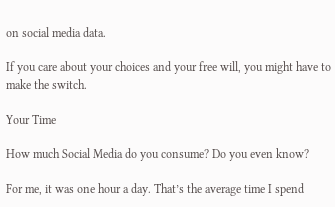on social media data.

If you care about your choices and your free will, you might have to make the switch.

Your Time

How much Social Media do you consume? Do you even know?

For me, it was one hour a day. That’s the average time I spend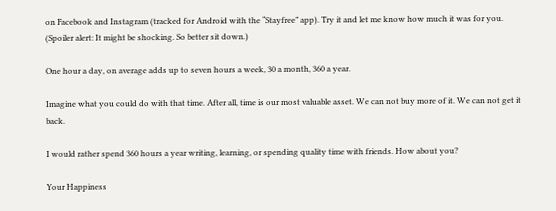on Facebook and Instagram (tracked for Android with the “Stayfree” app). Try it and let me know how much it was for you. (Spoiler alert: It might be shocking. So better sit down.)

One hour a day, on average adds up to seven hours a week, 30 a month, 360 a year.

Imagine what you could do with that time. After all, time is our most valuable asset. We can not buy more of it. We can not get it back.

I would rather spend 360 hours a year writing, learning, or spending quality time with friends. How about you?

Your Happiness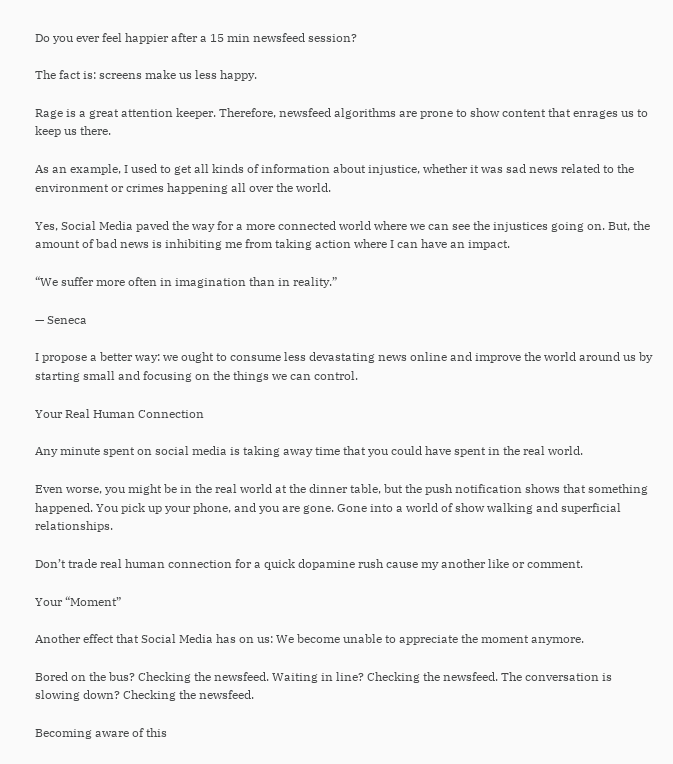Do you ever feel happier after a 15 min newsfeed session?

The fact is: screens make us less happy.

Rage is a great attention keeper. Therefore, newsfeed algorithms are prone to show content that enrages us to keep us there.

As an example, I used to get all kinds of information about injustice, whether it was sad news related to the environment or crimes happening all over the world.

Yes, Social Media paved the way for a more connected world where we can see the injustices going on. But, the amount of bad news is inhibiting me from taking action where I can have an impact.

“We suffer more often in imagination than in reality.”

— Seneca

I propose a better way: we ought to consume less devastating news online and improve the world around us by starting small and focusing on the things we can control.

Your Real Human Connection

Any minute spent on social media is taking away time that you could have spent in the real world.

Even worse, you might be in the real world at the dinner table, but the push notification shows that something happened. You pick up your phone, and you are gone. Gone into a world of show walking and superficial relationships.

Don’t trade real human connection for a quick dopamine rush cause my another like or comment.

Your “Moment”

Another effect that Social Media has on us: We become unable to appreciate the moment anymore.

Bored on the bus? Checking the newsfeed. Waiting in line? Checking the newsfeed. The conversation is slowing down? Checking the newsfeed.

Becoming aware of this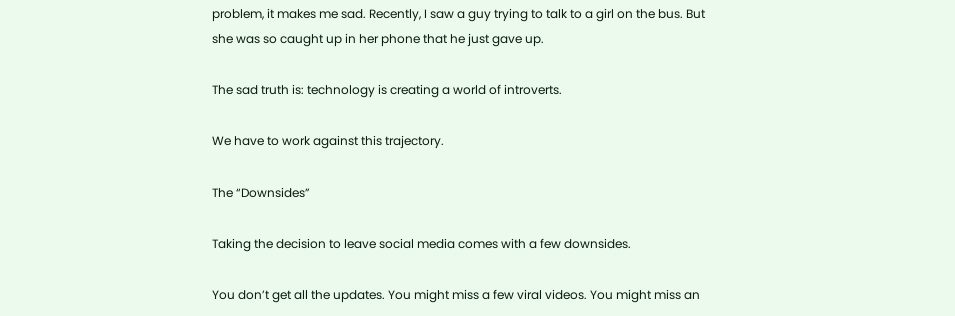problem, it makes me sad. Recently, I saw a guy trying to talk to a girl on the bus. But she was so caught up in her phone that he just gave up.

The sad truth is: technology is creating a world of introverts.

We have to work against this trajectory.

The “Downsides”

Taking the decision to leave social media comes with a few downsides.

You don’t get all the updates. You might miss a few viral videos. You might miss an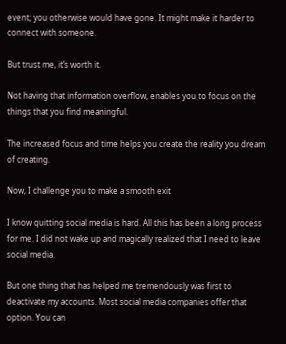event; you otherwise would have gone. It might make it harder to connect with someone.

But trust me, it’s worth it.

Not having that information overflow, enables you to focus on the things that you find meaningful.

The increased focus and time helps you create the reality you dream of creating.

Now, I challenge you to make a smooth exit

I know quitting social media is hard. All this has been a long process for me. I did not wake up and magically realized that I need to leave social media.

But one thing that has helped me tremendously was first to deactivate my accounts. Most social media companies offer that option. You can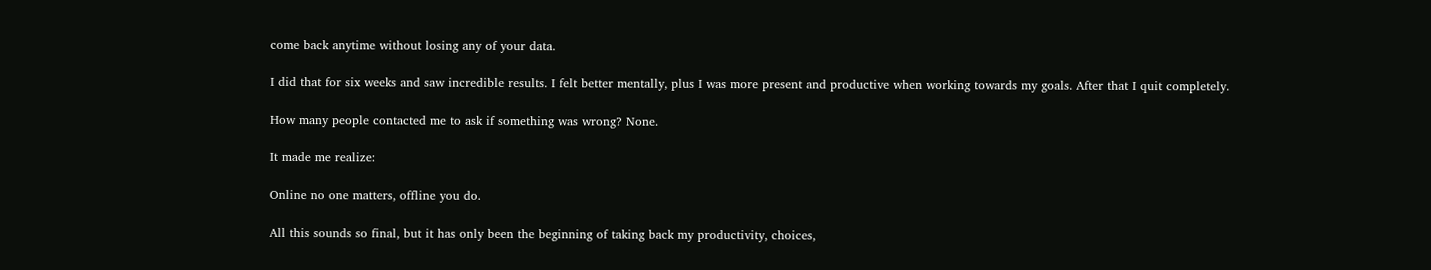come back anytime without losing any of your data.

I did that for six weeks and saw incredible results. I felt better mentally, plus I was more present and productive when working towards my goals. After that I quit completely.

How many people contacted me to ask if something was wrong? None.

It made me realize:

Online no one matters, offline you do.

All this sounds so final, but it has only been the beginning of taking back my productivity, choices,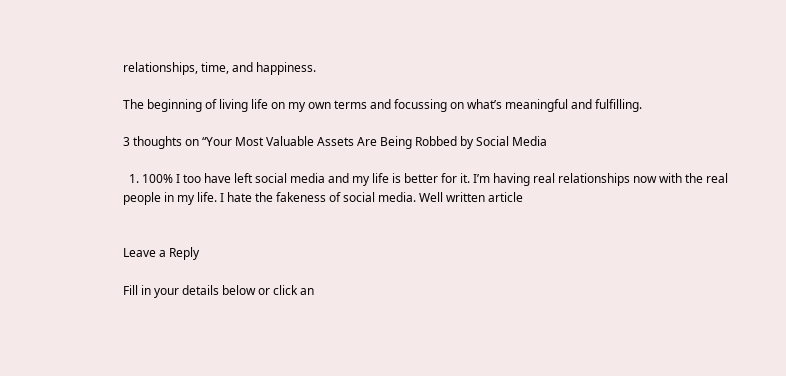relationships, time, and happiness.

The beginning of living life on my own terms and focussing on what’s meaningful and fulfilling.

3 thoughts on “Your Most Valuable Assets Are Being Robbed by Social Media

  1. 100% I too have left social media and my life is better for it. I’m having real relationships now with the real people in my life. I hate the fakeness of social media. Well written article


Leave a Reply

Fill in your details below or click an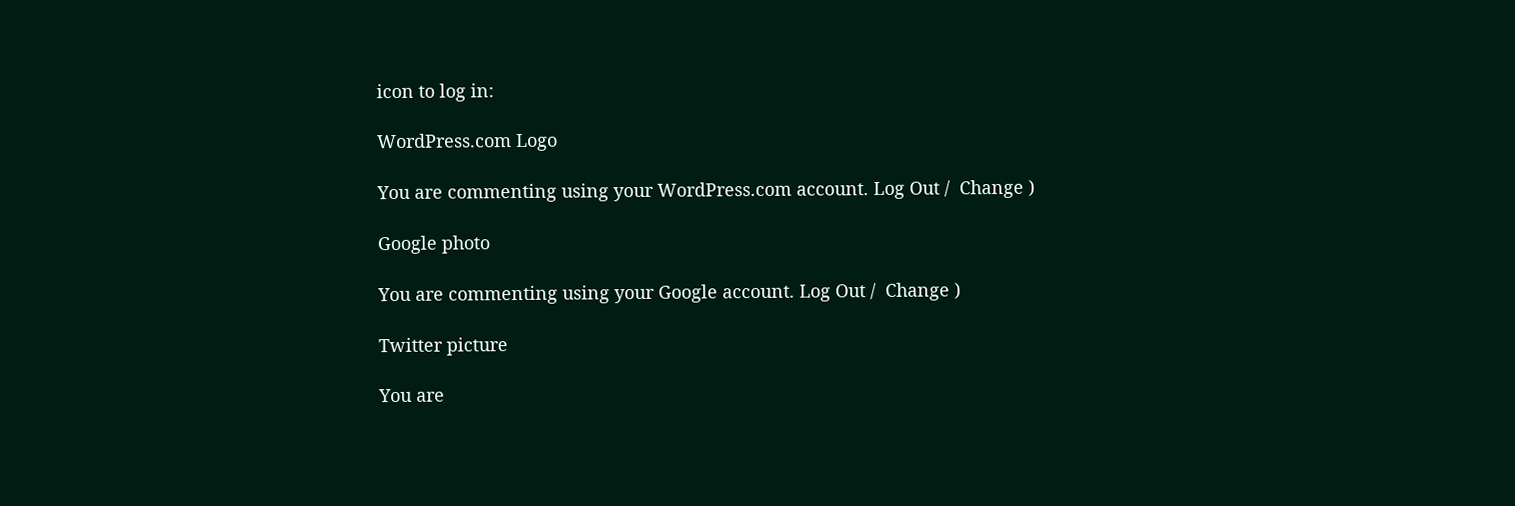icon to log in:

WordPress.com Logo

You are commenting using your WordPress.com account. Log Out /  Change )

Google photo

You are commenting using your Google account. Log Out /  Change )

Twitter picture

You are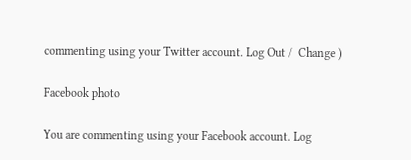commenting using your Twitter account. Log Out /  Change )

Facebook photo

You are commenting using your Facebook account. Log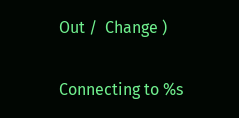Out /  Change )

Connecting to %s